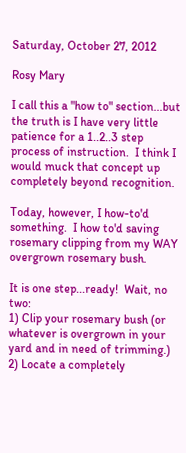Saturday, October 27, 2012

Rosy Mary

I call this a "how to" section...but the truth is I have very little patience for a 1..2..3 step process of instruction.  I think I would muck that concept up completely beyond recognition.

Today, however, I how-to'd something.  I how to'd saving rosemary clipping from my WAY overgrown rosemary bush.

It is one step...ready!  Wait, no two:
1) Clip your rosemary bush (or whatever is overgrown in your yard and in need of trimming.)
2) Locate a completely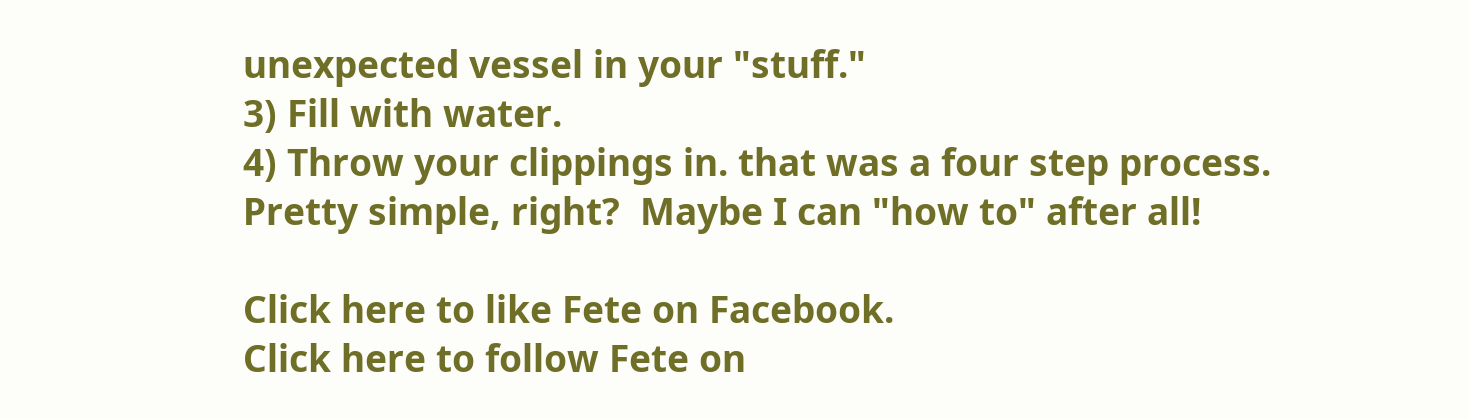unexpected vessel in your "stuff."
3) Fill with water.
4) Throw your clippings in. that was a four step process.  Pretty simple, right?  Maybe I can "how to" after all!

Click here to like Fete on Facebook.
Click here to follow Fete on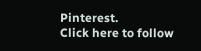Pinterest.
Click here to follow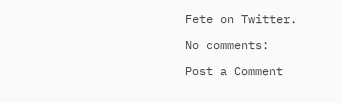Fete on Twitter.

No comments:

Post a Comment